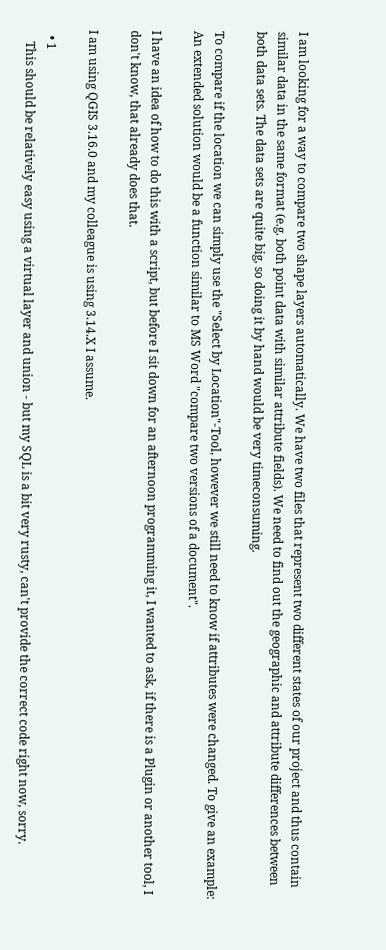I am looking for a way to compare two shape layers automatically. We have two files that represent two different states of our project and thus contain similar data in the same format (e.g. both point data with similar attribute fields). We need to find out the geographic and attribute differences between both data sets. The data sets are quite big, so doing it by hand would be very timeconsuming.

To compare if the location we can simply use the "Select by Location"-Tool, however we still need to know if attributes were changed. To give an example: An extended solution would be a function similar to MS Word "compare two versions of a document".

I have an idea of how to do this with a script, but before I sit down for an afternoon programming it, I wanted to ask, if there is a Plugin or another tool, I don't know, that already does that.

I am using QGIS 3.16.0 and my colleague is using 3.14.X I assume.

  • 1
    This should be relatively easy using a virtual layer and union - but my SQL is a bit very rusty, can't provide the correct code right now, sorry.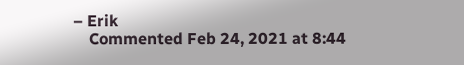– Erik
    Commented Feb 24, 2021 at 8:44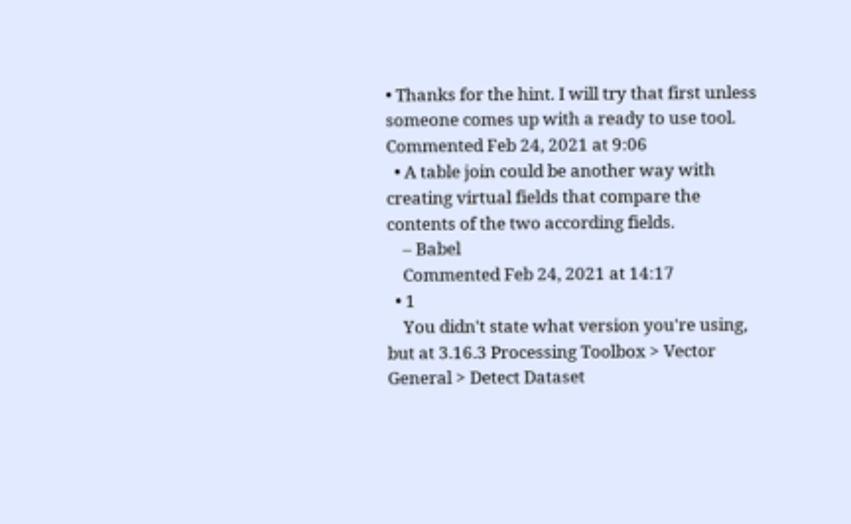• Thanks for the hint. I will try that first unless someone comes up with a ready to use tool. Commented Feb 24, 2021 at 9:06
  • A table join could be another way with creating virtual fields that compare the contents of the two according fields.
    – Babel
    Commented Feb 24, 2021 at 14:17
  • 1
    You didn't state what version you're using, but at 3.16.3 Processing Toolbox > Vector General > Detect Dataset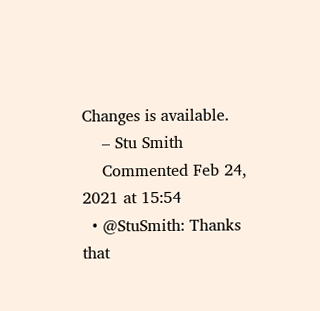Changes is available.
    – Stu Smith
    Commented Feb 24, 2021 at 15:54
  • @StuSmith: Thanks that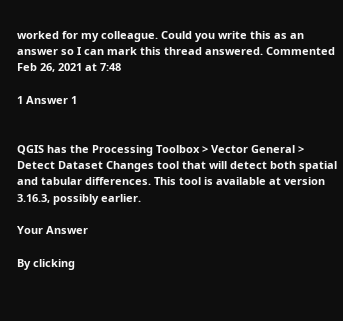worked for my colleague. Could you write this as an answer so I can mark this thread answered. Commented Feb 26, 2021 at 7:48

1 Answer 1


QGIS has the Processing Toolbox > Vector General > Detect Dataset Changes tool that will detect both spatial and tabular differences. This tool is available at version 3.16.3, possibly earlier.

Your Answer

By clicking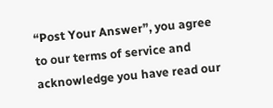“Post Your Answer”, you agree to our terms of service and acknowledge you have read our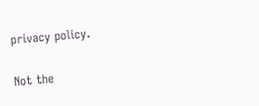privacy policy.

Not the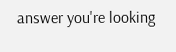answer you're looking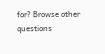for? Browse other questions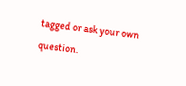tagged or ask your own question.